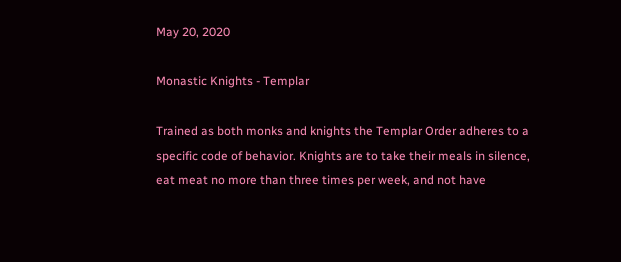May 20, 2020

Monastic Knights - Templar

Trained as both monks and knights the Templar Order adheres to a specific code of behavior. Knights are to take their meals in silence, eat meat no more than three times per week, and not have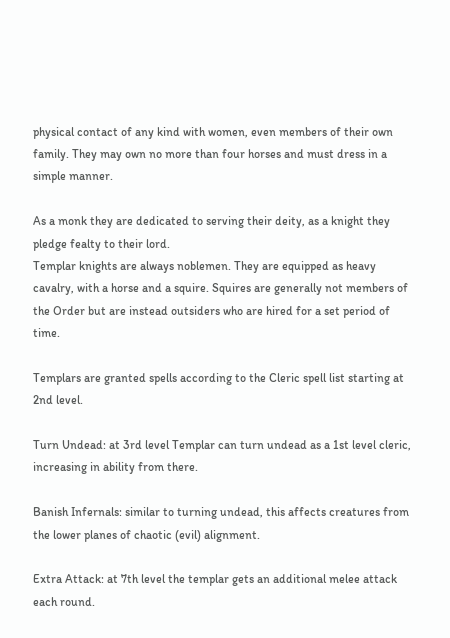physical contact of any kind with women, even members of their own family. They may own no more than four horses and must dress in a simple manner.

As a monk they are dedicated to serving their deity, as a knight they pledge fealty to their lord.
Templar knights are always noblemen. They are equipped as heavy cavalry, with a horse and a squire. Squires are generally not members of the Order but are instead outsiders who are hired for a set period of time.

Templars are granted spells according to the Cleric spell list starting at 2nd level.

Turn Undead: at 3rd level Templar can turn undead as a 1st level cleric, increasing in ability from there.

Banish Infernals: similar to turning undead, this affects creatures from the lower planes of chaotic (evil) alignment.

Extra Attack: at 7th level the templar gets an additional melee attack each round.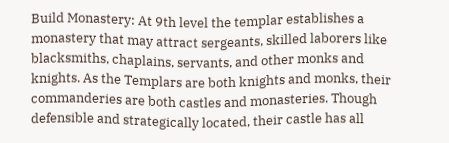Build Monastery: At 9th level the templar establishes a monastery that may attract sergeants, skilled laborers like blacksmiths, chaplains, servants, and other monks and knights. As the Templars are both knights and monks, their commanderies are both castles and monasteries. Though defensible and strategically located, their castle has all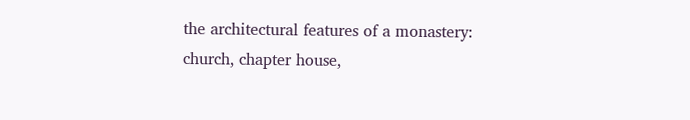the architectural features of a monastery: church, chapter house,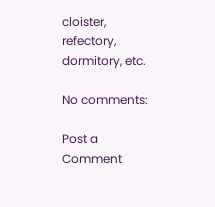cloister, refectory, dormitory, etc.

No comments:

Post a Comment